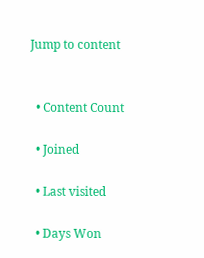Jump to content


  • Content Count

  • Joined

  • Last visited

  • Days Won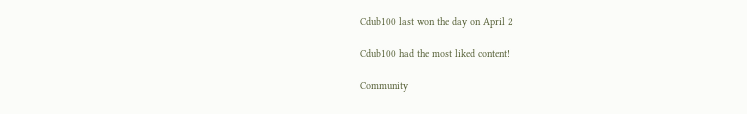Cdub100 last won the day on April 2

Cdub100 had the most liked content!

Community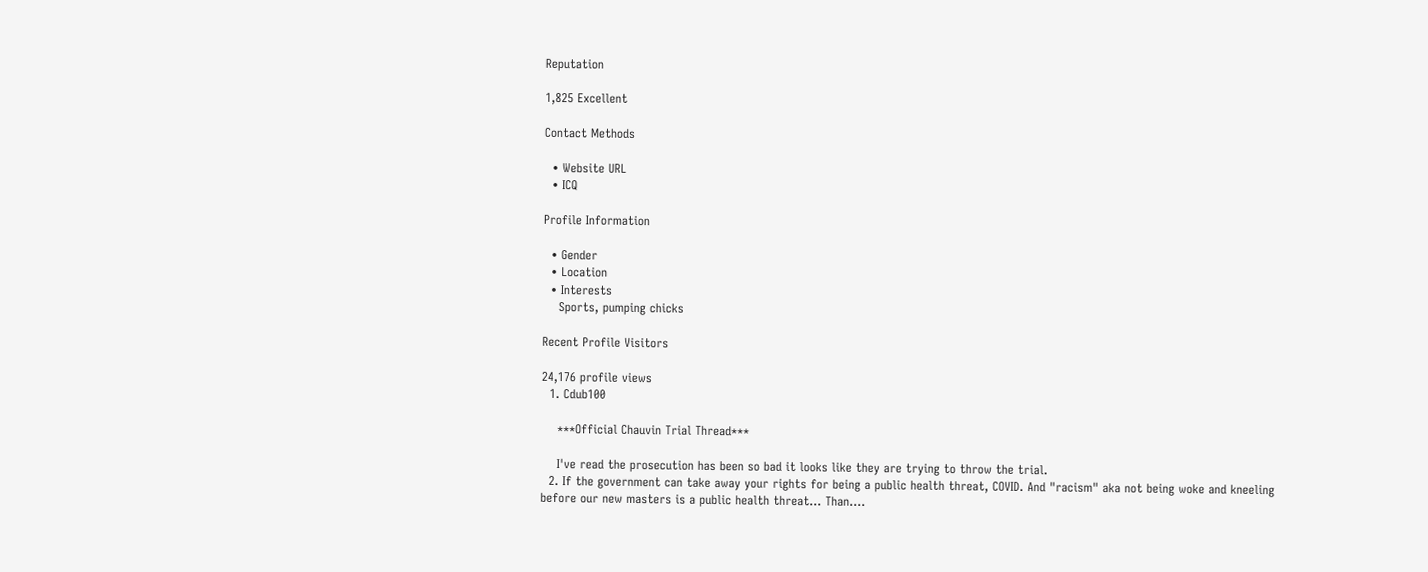Reputation

1,825 Excellent

Contact Methods

  • Website URL
  • ICQ

Profile Information

  • Gender
  • Location
  • Interests
    Sports, pumping chicks

Recent Profile Visitors

24,176 profile views
  1. Cdub100

    ***Official Chauvin Trial Thread***

    I've read the prosecution has been so bad it looks like they are trying to throw the trial.
  2. If the government can take away your rights for being a public health threat, COVID. And "racism" aka not being woke and kneeling before our new masters is a public health threat... Than....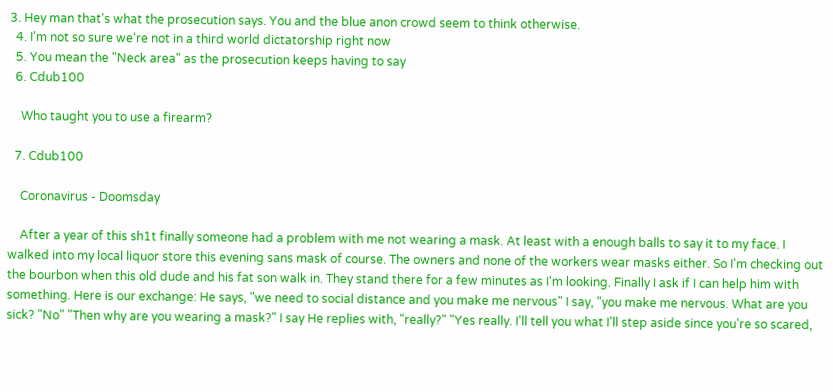3. Hey man that's what the prosecution says. You and the blue anon crowd seem to think otherwise.
  4. I'm not so sure we're not in a third world dictatorship right now
  5. You mean the "Neck area" as the prosecution keeps having to say
  6. Cdub100

    Who taught you to use a firearm?

  7. Cdub100

    Coronavirus - Doomsday

    After a year of this sh1t finally someone had a problem with me not wearing a mask. At least with a enough balls to say it to my face. I walked into my local liquor store this evening sans mask of course. The owners and none of the workers wear masks either. So I'm checking out the bourbon when this old dude and his fat son walk in. They stand there for a few minutes as I'm looking. Finally I ask if I can help him with something. Here is our exchange: He says, "we need to social distance and you make me nervous" I say, "you make me nervous. What are you sick? "No" "Then why are you wearing a mask?" I say He replies with, "really?" "Yes really. I'll tell you what I'll step aside since you're so scared,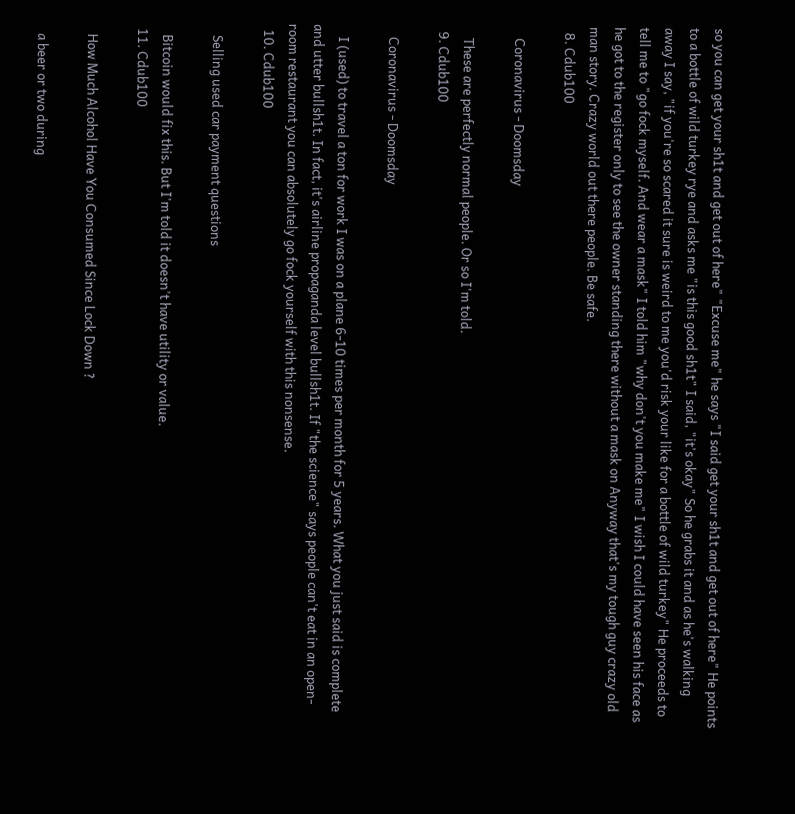so you can get your sh1t and get out of here" "Excuse me" he says "I said get your sh1t and get out of here" He points to a bottle of wild turkey rye and asks me "is this good sh1t" I said, "it's okay" So he grabs it and as he's walking away I say, "if you're so scared it sure is weird to me you'd risk your like for a bottle of wild turkey" He proceeds to tell me to "go fock myself. And wear a mask" I told him "why don't you make me" I wish I could have seen his face as he got to the register only to see the owner standing there without a mask on Anyway that's my tough guy crazy old man story. Crazy world out there people. Be safe.
  8. Cdub100

    Coronavirus - Doomsday

    These are perfectly normal people. Or so I'm told.
  9. Cdub100

    Coronavirus - Doomsday

    I (used) to travel a ton for work I was on a plane 6-10 times per month for 5 years. What you just said is complete and utter bullsh1t. In fact, it's airline propaganda level bullsh1t. If "the science" says people can't eat in an open-room restaurant you can absolutely go fock yourself with this nonsense.
  10. Cdub100

    Selling used car payment questions

    Bitcoin would fix this. But I'm told it doesn't have utility or value.
  11. Cdub100

    How Much Alcohol Have You Consumed Since Lock Down ?

    a beer or two during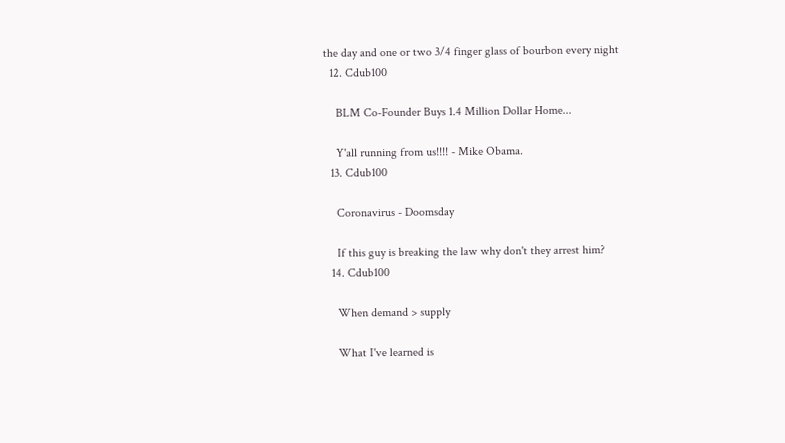the day and one or two 3/4 finger glass of bourbon every night
  12. Cdub100

    BLM Co-Founder Buys 1.4 Million Dollar Home...

    Y'all running from us!!!! - Mike Obama.
  13. Cdub100

    Coronavirus - Doomsday

    If this guy is breaking the law why don't they arrest him?
  14. Cdub100

    When demand > supply

    What I've learned is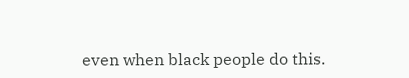even when black people do this.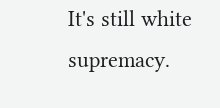It's still white supremacy.